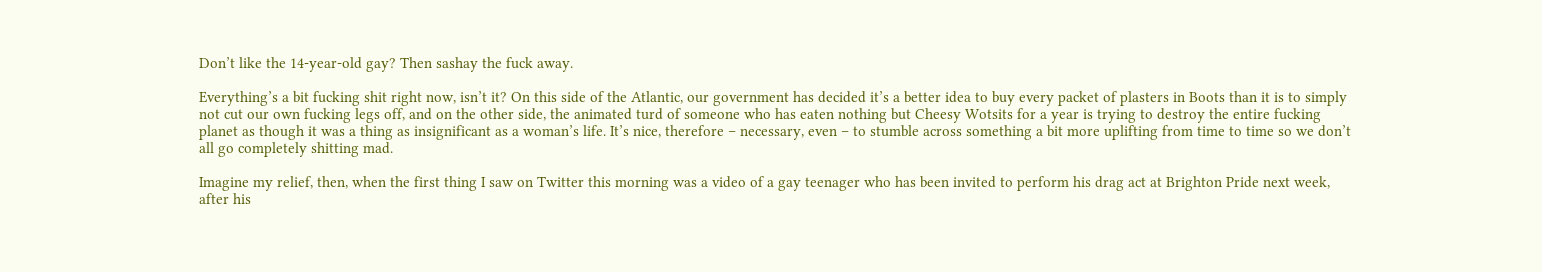Don’t like the 14-year-old gay? Then sashay the fuck away.

Everything’s a bit fucking shit right now, isn’t it? On this side of the Atlantic, our government has decided it’s a better idea to buy every packet of plasters in Boots than it is to simply not cut our own fucking legs off, and on the other side, the animated turd of someone who has eaten nothing but Cheesy Wotsits for a year is trying to destroy the entire fucking planet as though it was a thing as insignificant as a woman’s life. It’s nice, therefore – necessary, even – to stumble across something a bit more uplifting from time to time so we don’t all go completely shitting mad.

Imagine my relief, then, when the first thing I saw on Twitter this morning was a video of a gay teenager who has been invited to perform his drag act at Brighton Pride next week, after his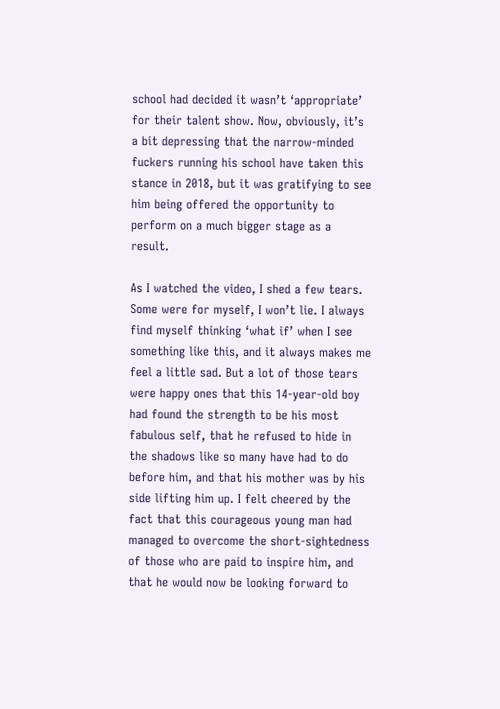school had decided it wasn’t ‘appropriate’ for their talent show. Now, obviously, it’s a bit depressing that the narrow-minded fuckers running his school have taken this stance in 2018, but it was gratifying to see him being offered the opportunity to perform on a much bigger stage as a result.

As I watched the video, I shed a few tears. Some were for myself, I won’t lie. I always find myself thinking ‘what if’ when I see something like this, and it always makes me feel a little sad. But a lot of those tears were happy ones that this 14-year-old boy had found the strength to be his most fabulous self, that he refused to hide in the shadows like so many have had to do before him, and that his mother was by his side lifting him up. I felt cheered by the fact that this courageous young man had managed to overcome the short-sightedness of those who are paid to inspire him, and that he would now be looking forward to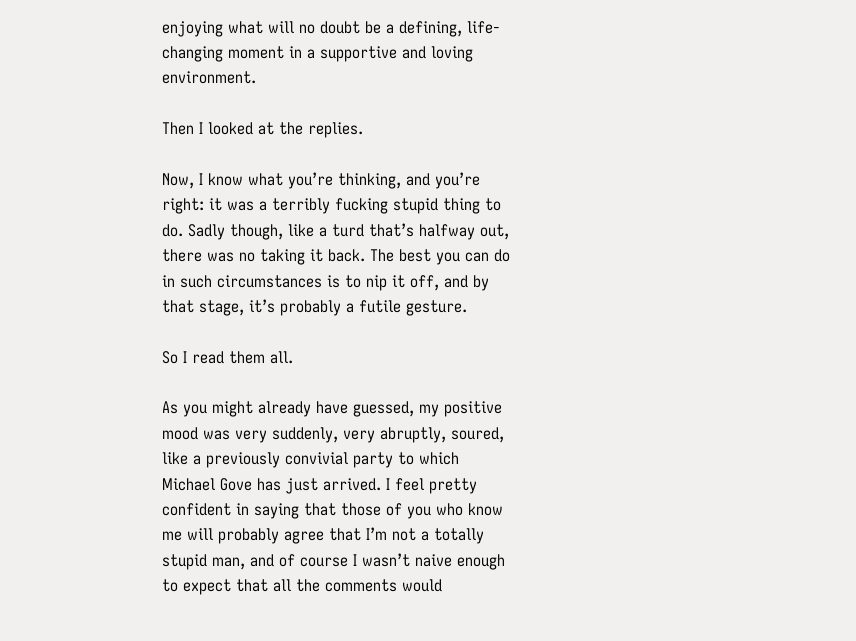enjoying what will no doubt be a defining, life-changing moment in a supportive and loving environment.

Then I looked at the replies.

Now, I know what you’re thinking, and you’re right: it was a terribly fucking stupid thing to do. Sadly though, like a turd that’s halfway out, there was no taking it back. The best you can do in such circumstances is to nip it off, and by that stage, it’s probably a futile gesture.

So I read them all.

As you might already have guessed, my positive mood was very suddenly, very abruptly, soured, like a previously convivial party to which Michael Gove has just arrived. I feel pretty confident in saying that those of you who know me will probably agree that I’m not a totally stupid man, and of course I wasn’t naive enough to expect that all the comments would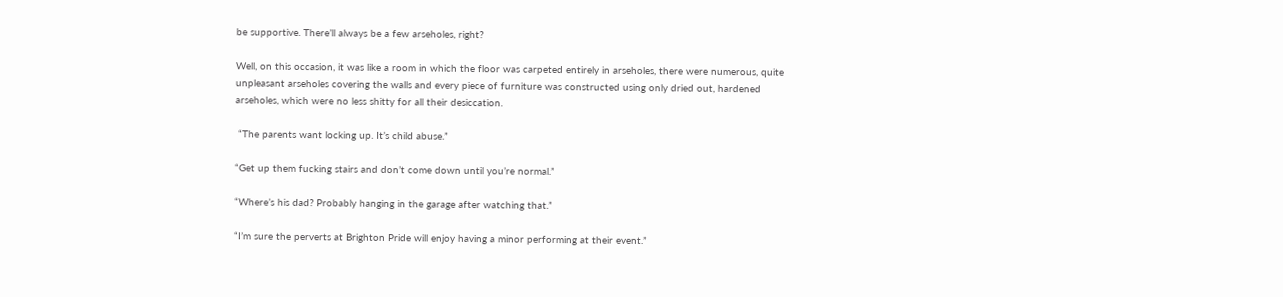be supportive. There’ll always be a few arseholes, right?

Well, on this occasion, it was like a room in which the floor was carpeted entirely in arseholes, there were numerous, quite unpleasant arseholes covering the walls and every piece of furniture was constructed using only dried out, hardened arseholes, which were no less shitty for all their desiccation.

 “The parents want locking up. It’s child abuse.”

“Get up them fucking stairs and don’t come down until you’re normal.”

“Where’s his dad? Probably hanging in the garage after watching that.”

“I’m sure the perverts at Brighton Pride will enjoy having a minor performing at their event.”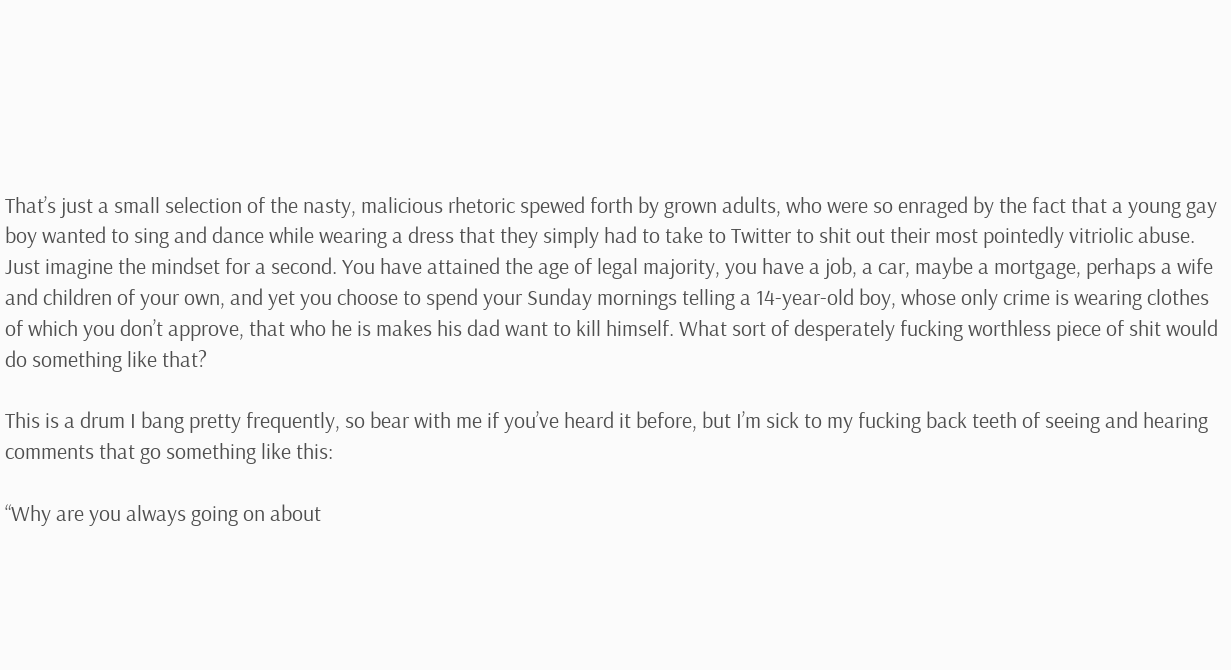That’s just a small selection of the nasty, malicious rhetoric spewed forth by grown adults, who were so enraged by the fact that a young gay boy wanted to sing and dance while wearing a dress that they simply had to take to Twitter to shit out their most pointedly vitriolic abuse. Just imagine the mindset for a second. You have attained the age of legal majority, you have a job, a car, maybe a mortgage, perhaps a wife and children of your own, and yet you choose to spend your Sunday mornings telling a 14-year-old boy, whose only crime is wearing clothes of which you don’t approve, that who he is makes his dad want to kill himself. What sort of desperately fucking worthless piece of shit would do something like that?

This is a drum I bang pretty frequently, so bear with me if you’ve heard it before, but I’m sick to my fucking back teeth of seeing and hearing comments that go something like this:

“Why are you always going on about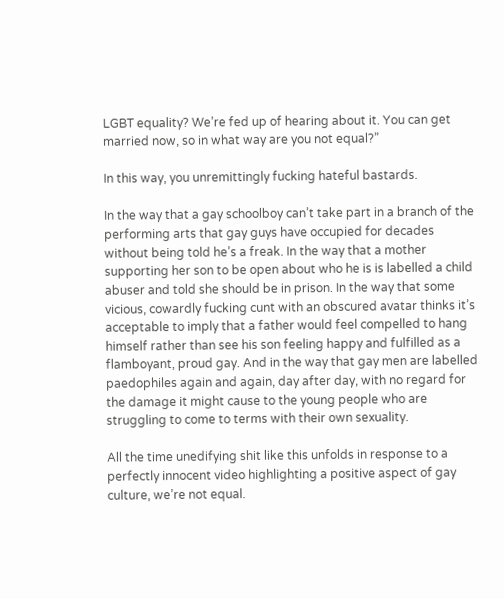LGBT equality? We’re fed up of hearing about it. You can get married now, so in what way are you not equal?”

In this way, you unremittingly fucking hateful bastards.

In the way that a gay schoolboy can’t take part in a branch of the performing arts that gay guys have occupied for decades without being told he’s a freak. In the way that a mother supporting her son to be open about who he is is labelled a child abuser and told she should be in prison. In the way that some vicious, cowardly fucking cunt with an obscured avatar thinks it’s acceptable to imply that a father would feel compelled to hang himself rather than see his son feeling happy and fulfilled as a flamboyant, proud gay. And in the way that gay men are labelled paedophiles again and again, day after day, with no regard for the damage it might cause to the young people who are struggling to come to terms with their own sexuality.

All the time unedifying shit like this unfolds in response to a perfectly innocent video highlighting a positive aspect of gay culture, we’re not equal.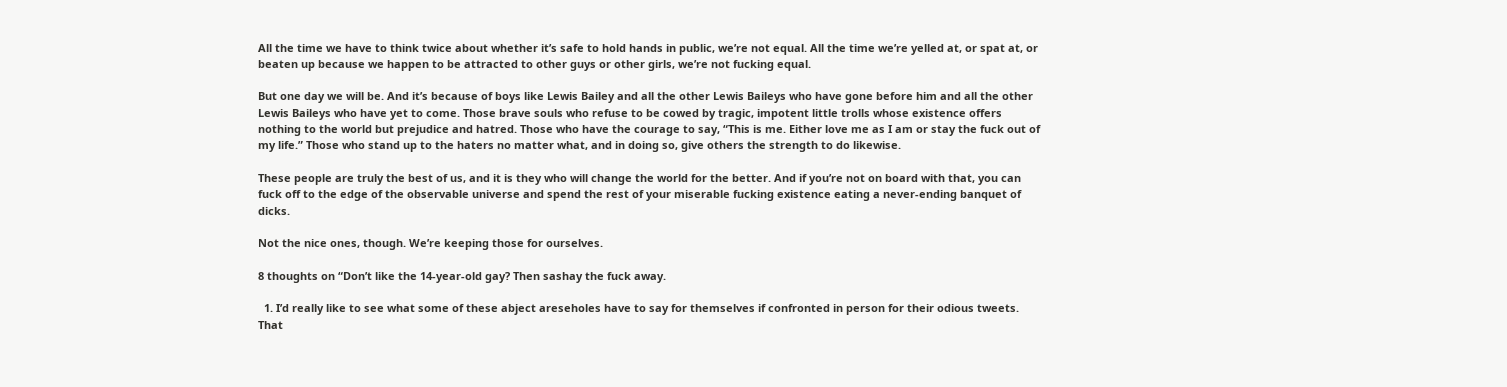All the time we have to think twice about whether it’s safe to hold hands in public, we’re not equal. All the time we’re yelled at, or spat at, or beaten up because we happen to be attracted to other guys or other girls, we’re not fucking equal.

But one day we will be. And it’s because of boys like Lewis Bailey and all the other Lewis Baileys who have gone before him and all the other Lewis Baileys who have yet to come. Those brave souls who refuse to be cowed by tragic, impotent little trolls whose existence offers nothing to the world but prejudice and hatred. Those who have the courage to say, “This is me. Either love me as I am or stay the fuck out of my life.” Those who stand up to the haters no matter what, and in doing so, give others the strength to do likewise.

These people are truly the best of us, and it is they who will change the world for the better. And if you’re not on board with that, you can fuck off to the edge of the observable universe and spend the rest of your miserable fucking existence eating a never-ending banquet of dicks.

Not the nice ones, though. We’re keeping those for ourselves.

8 thoughts on “Don’t like the 14-year-old gay? Then sashay the fuck away.

  1. I’d really like to see what some of these abject areseholes have to say for themselves if confronted in person for their odious tweets. That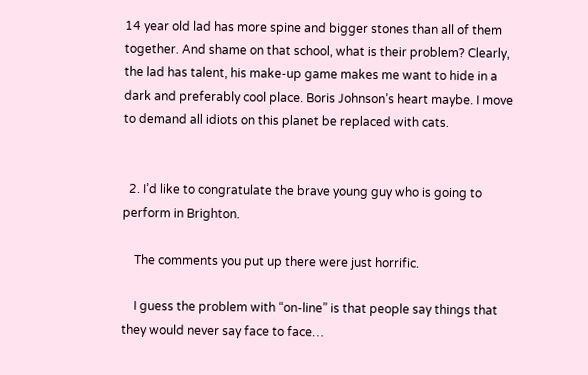14 year old lad has more spine and bigger stones than all of them together. And shame on that school, what is their problem? Clearly, the lad has talent, his make-up game makes me want to hide in a dark and preferably cool place. Boris Johnson’s heart maybe. I move to demand all idiots on this planet be replaced with cats.


  2. I’d like to congratulate the brave young guy who is going to perform in Brighton.

    The comments you put up there were just horrific.

    I guess the problem with “on-line” is that people say things that they would never say face to face…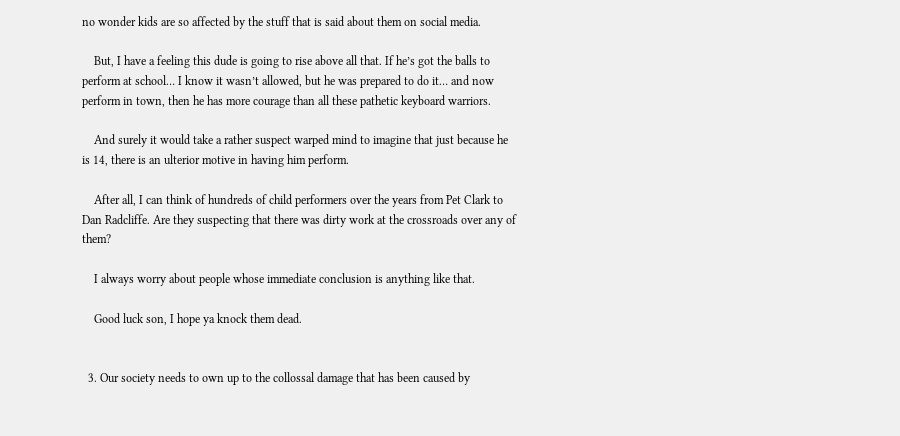no wonder kids are so affected by the stuff that is said about them on social media.

    But, I have a feeling this dude is going to rise above all that. If he’s got the balls to perform at school… I know it wasn’t allowed, but he was prepared to do it… and now perform in town, then he has more courage than all these pathetic keyboard warriors.

    And surely it would take a rather suspect warped mind to imagine that just because he is 14, there is an ulterior motive in having him perform.

    After all, I can think of hundreds of child performers over the years from Pet Clark to Dan Radcliffe. Are they suspecting that there was dirty work at the crossroads over any of them?

    I always worry about people whose immediate conclusion is anything like that.

    Good luck son, I hope ya knock them dead.


  3. Our society needs to own up to the collossal damage that has been caused by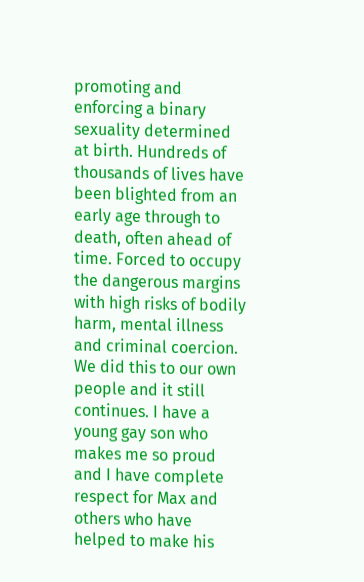promoting and enforcing a binary sexuality determined at birth. Hundreds of thousands of lives have been blighted from an early age through to death, often ahead of time. Forced to occupy the dangerous margins with high risks of bodily harm, mental illness and criminal coercion. We did this to our own people and it still continues. I have a young gay son who makes me so proud and I have complete respect for Max and others who have helped to make his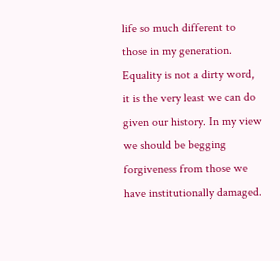life so much different to those in my generation. Equality is not a dirty word, it is the very least we can do given our history. In my view we should be begging forgiveness from those we have institutionally damaged.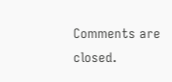Comments are closed.